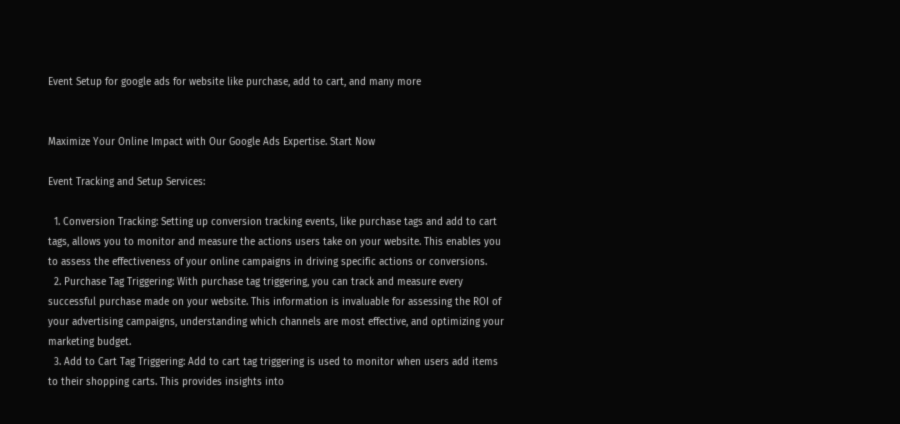Event Setup for google ads for website like purchase, add to cart, and many more


Maximize Your Online Impact with Our Google Ads Expertise. Start Now

Event Tracking and Setup Services:

  1. Conversion Tracking: Setting up conversion tracking events, like purchase tags and add to cart tags, allows you to monitor and measure the actions users take on your website. This enables you to assess the effectiveness of your online campaigns in driving specific actions or conversions.
  2. Purchase Tag Triggering: With purchase tag triggering, you can track and measure every successful purchase made on your website. This information is invaluable for assessing the ROI of your advertising campaigns, understanding which channels are most effective, and optimizing your marketing budget.
  3. Add to Cart Tag Triggering: Add to cart tag triggering is used to monitor when users add items to their shopping carts. This provides insights into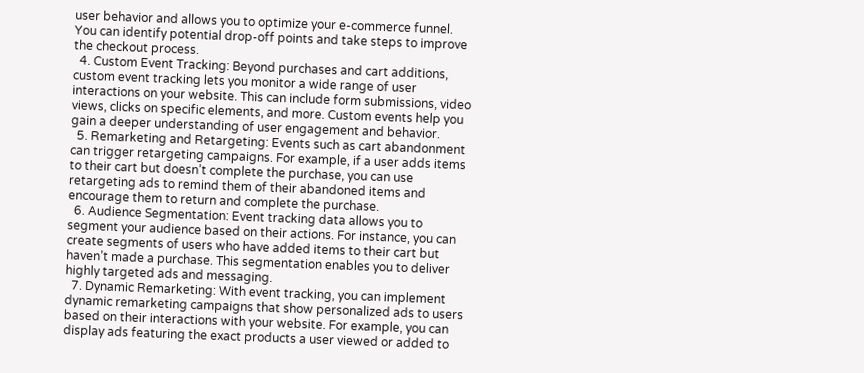user behavior and allows you to optimize your e-commerce funnel. You can identify potential drop-off points and take steps to improve the checkout process.
  4. Custom Event Tracking: Beyond purchases and cart additions, custom event tracking lets you monitor a wide range of user interactions on your website. This can include form submissions, video views, clicks on specific elements, and more. Custom events help you gain a deeper understanding of user engagement and behavior.
  5. Remarketing and Retargeting: Events such as cart abandonment can trigger retargeting campaigns. For example, if a user adds items to their cart but doesn’t complete the purchase, you can use retargeting ads to remind them of their abandoned items and encourage them to return and complete the purchase.
  6. Audience Segmentation: Event tracking data allows you to segment your audience based on their actions. For instance, you can create segments of users who have added items to their cart but haven’t made a purchase. This segmentation enables you to deliver highly targeted ads and messaging.
  7. Dynamic Remarketing: With event tracking, you can implement dynamic remarketing campaigns that show personalized ads to users based on their interactions with your website. For example, you can display ads featuring the exact products a user viewed or added to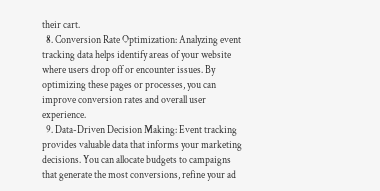their cart.
  8. Conversion Rate Optimization: Analyzing event tracking data helps identify areas of your website where users drop off or encounter issues. By optimizing these pages or processes, you can improve conversion rates and overall user experience.
  9. Data-Driven Decision Making: Event tracking provides valuable data that informs your marketing decisions. You can allocate budgets to campaigns that generate the most conversions, refine your ad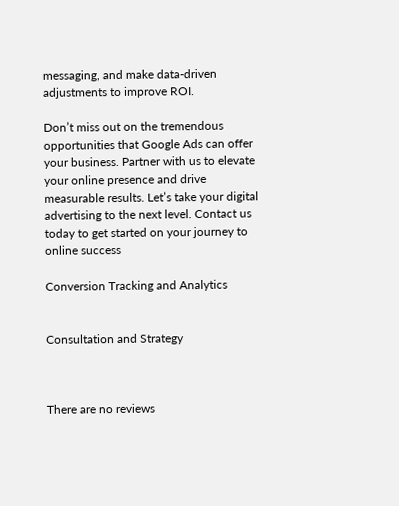messaging, and make data-driven adjustments to improve ROI.

Don’t miss out on the tremendous opportunities that Google Ads can offer your business. Partner with us to elevate your online presence and drive measurable results. Let’s take your digital advertising to the next level. Contact us today to get started on your journey to online success

Conversion Tracking and Analytics


Consultation and Strategy



There are no reviews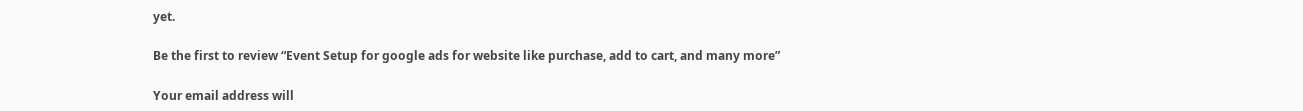yet.

Be the first to review “Event Setup for google ads for website like purchase, add to cart, and many more”

Your email address will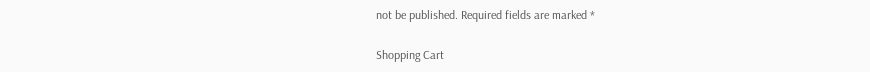not be published. Required fields are marked *

Shopping Cart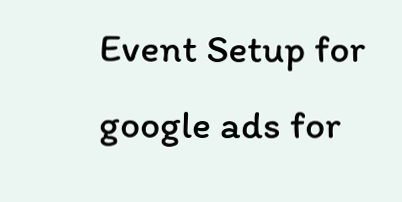Event Setup for google ads for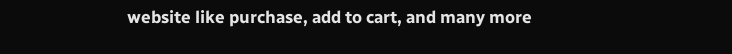website like purchase, add to cart, and many more